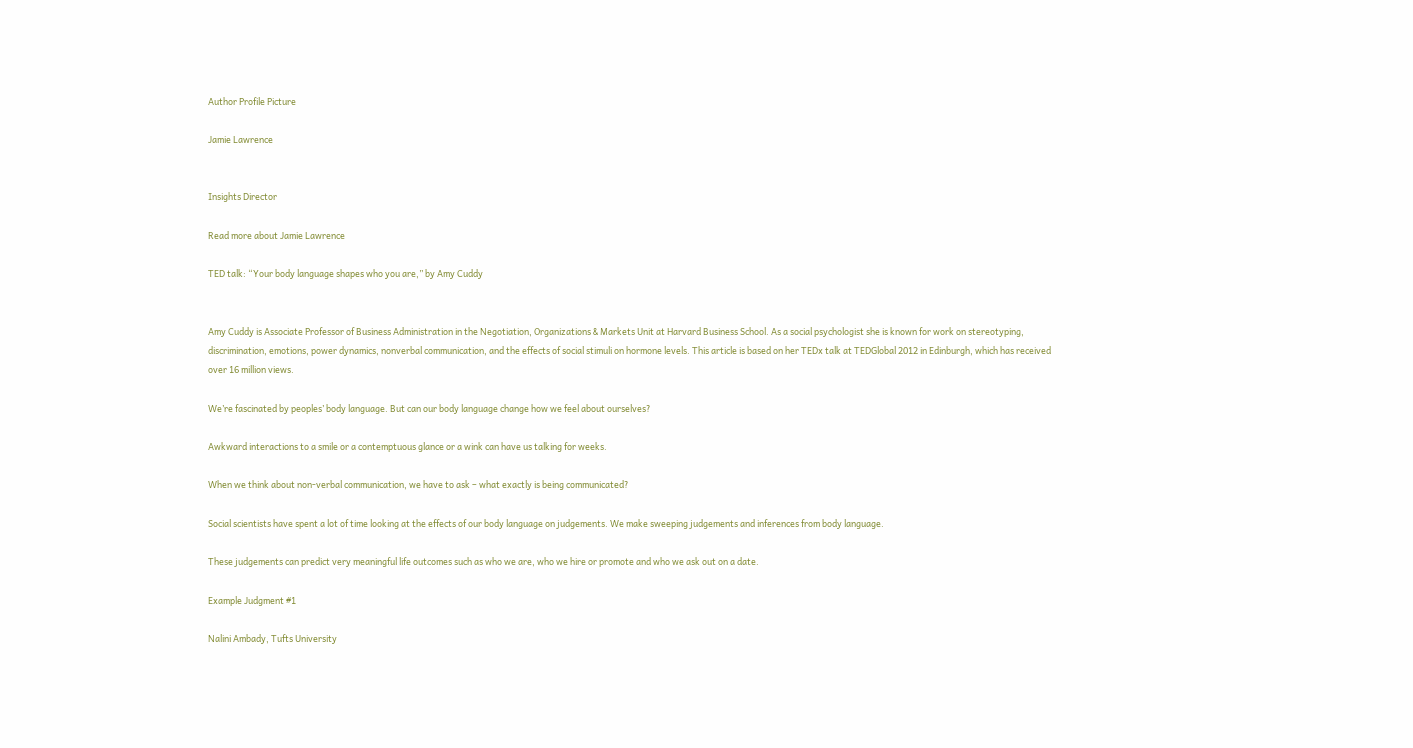Author Profile Picture

Jamie Lawrence


Insights Director

Read more about Jamie Lawrence

TED talk: “Your body language shapes who you are,” by Amy Cuddy


Amy Cuddy is Associate Professor of Business Administration in the Negotiation, Organizations & Markets Unit at Harvard Business School. As a social psychologist she is known for work on stereotyping, discrimination, emotions, power dynamics, nonverbal communication, and the effects of social stimuli on hormone levels. This article is based on her TEDx talk at TEDGlobal 2012 in Edinburgh, which has received over 16 million views.

We’re fascinated by peoples’ body language. But can our body language change how we feel about ourselves?

Awkward interactions to a smile or a contemptuous glance or a wink can have us talking for weeks.

When we think about non-verbal communication, we have to ask – what exactly is being communicated?

Social scientists have spent a lot of time looking at the effects of our body language on judgements. We make sweeping judgements and inferences from body language.

These judgements can predict very meaningful life outcomes such as who we are, who we hire or promote and who we ask out on a date.

Example Judgment #1

Nalini Ambady, Tufts University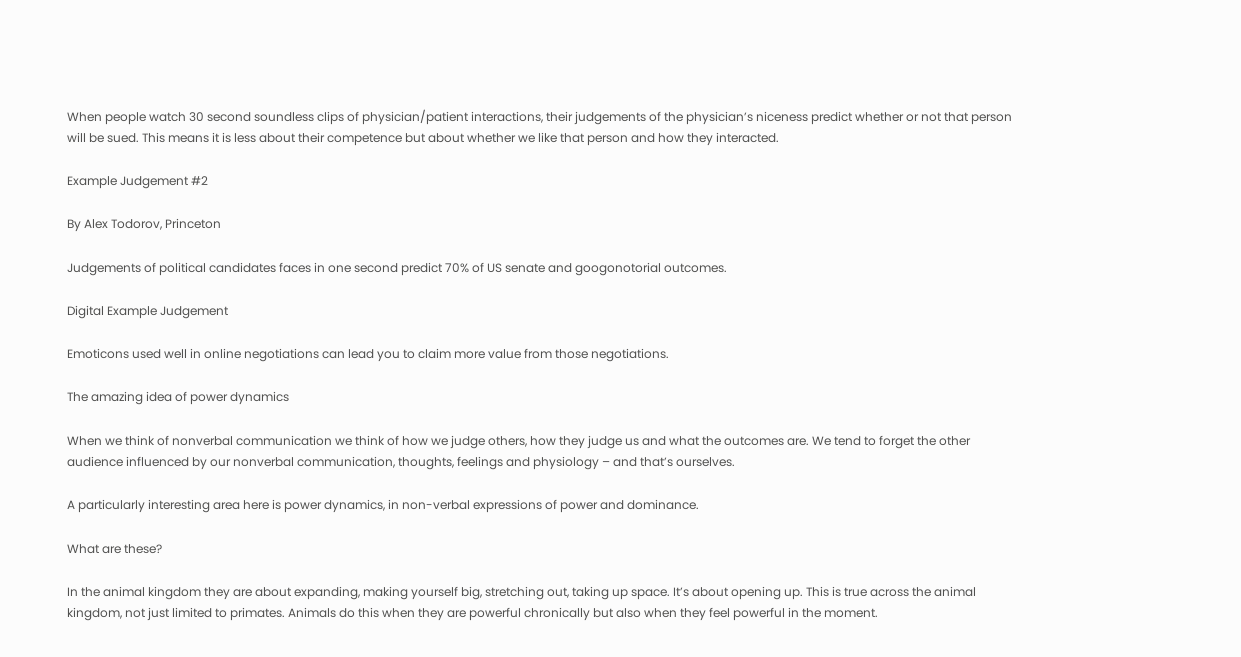When people watch 30 second soundless clips of physician/patient interactions, their judgements of the physician’s niceness predict whether or not that person will be sued. This means it is less about their competence but about whether we like that person and how they interacted.

Example Judgement #2

By Alex Todorov, Princeton

Judgements of political candidates faces in one second predict 70% of US senate and googonotorial outcomes.

Digital Example Judgement

Emoticons used well in online negotiations can lead you to claim more value from those negotiations.

The amazing idea of power dynamics

When we think of nonverbal communication we think of how we judge others, how they judge us and what the outcomes are. We tend to forget the other audience influenced by our nonverbal communication, thoughts, feelings and physiology – and that’s ourselves.

A particularly interesting area here is power dynamics, in non-verbal expressions of power and dominance.

What are these?

In the animal kingdom they are about expanding, making yourself big, stretching out, taking up space. It’s about opening up. This is true across the animal kingdom, not just limited to primates. Animals do this when they are powerful chronically but also when they feel powerful in the moment.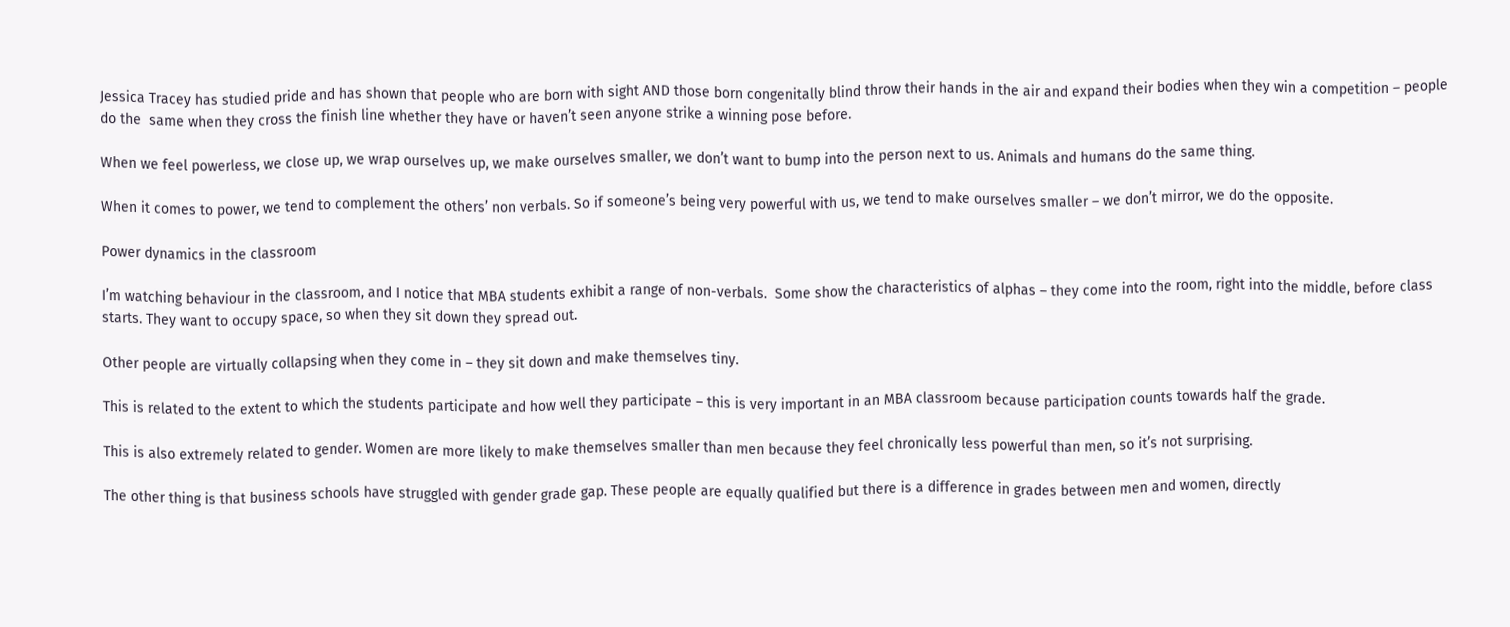Jessica Tracey has studied pride and has shown that people who are born with sight AND those born congenitally blind throw their hands in the air and expand their bodies when they win a competition – people do the  same when they cross the finish line whether they have or haven’t seen anyone strike a winning pose before.

When we feel powerless, we close up, we wrap ourselves up, we make ourselves smaller, we don’t want to bump into the person next to us. Animals and humans do the same thing.

When it comes to power, we tend to complement the others’ non verbals. So if someone’s being very powerful with us, we tend to make ourselves smaller – we don’t mirror, we do the opposite.

Power dynamics in the classroom

I’m watching behaviour in the classroom, and I notice that MBA students exhibit a range of non-verbals.  Some show the characteristics of alphas – they come into the room, right into the middle, before class starts. They want to occupy space, so when they sit down they spread out.

Other people are virtually collapsing when they come in – they sit down and make themselves tiny.

This is related to the extent to which the students participate and how well they participate – this is very important in an MBA classroom because participation counts towards half the grade.

This is also extremely related to gender. Women are more likely to make themselves smaller than men because they feel chronically less powerful than men, so it’s not surprising.

The other thing is that business schools have struggled with gender grade gap. These people are equally qualified but there is a difference in grades between men and women, directly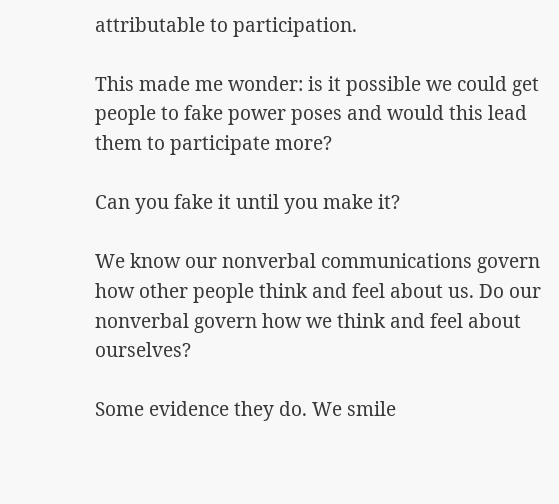attributable to participation.

This made me wonder: is it possible we could get people to fake power poses and would this lead them to participate more?

Can you fake it until you make it?

We know our nonverbal communications govern how other people think and feel about us. Do our nonverbal govern how we think and feel about ourselves?

Some evidence they do. We smile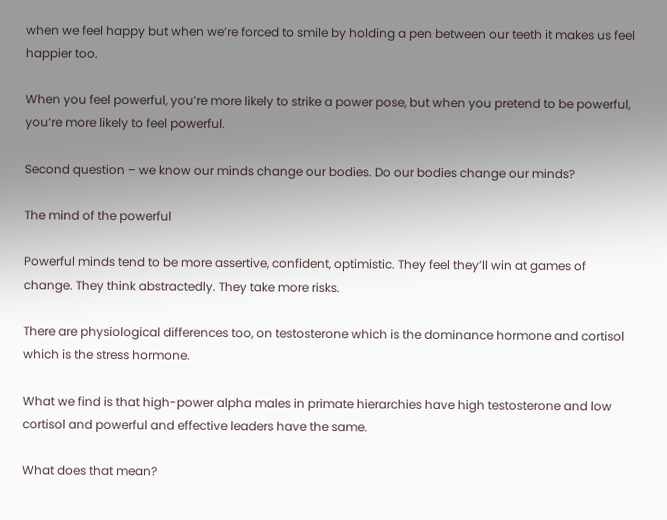when we feel happy but when we’re forced to smile by holding a pen between our teeth it makes us feel happier too.

When you feel powerful, you’re more likely to strike a power pose, but when you pretend to be powerful, you’re more likely to feel powerful.

Second question – we know our minds change our bodies. Do our bodies change our minds?

The mind of the powerful

Powerful minds tend to be more assertive, confident, optimistic. They feel they’ll win at games of change. They think abstractedly. They take more risks.

There are physiological differences too, on testosterone which is the dominance hormone and cortisol which is the stress hormone.

What we find is that high-power alpha males in primate hierarchies have high testosterone and low cortisol and powerful and effective leaders have the same.

What does that mean?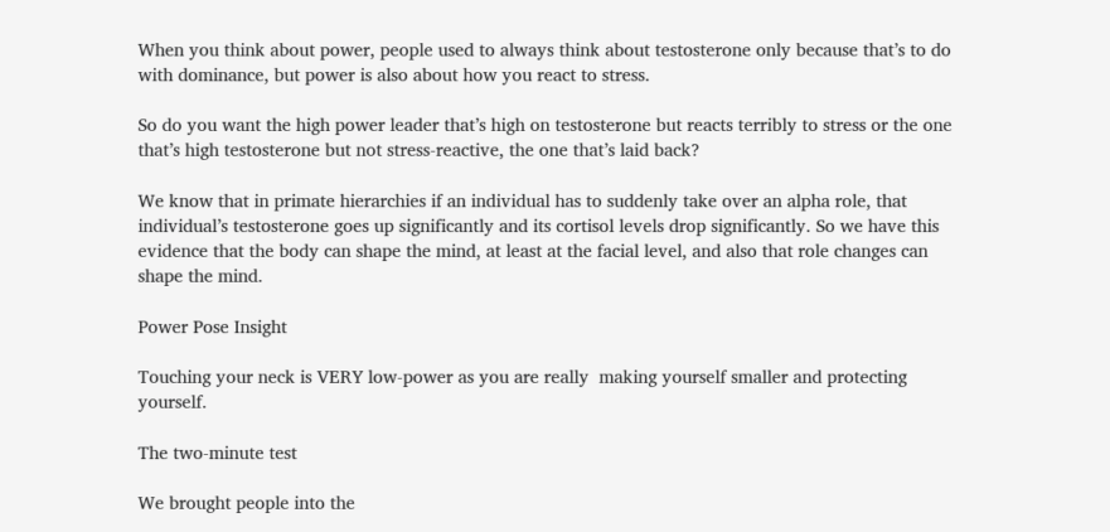When you think about power, people used to always think about testosterone only because that’s to do with dominance, but power is also about how you react to stress.

So do you want the high power leader that’s high on testosterone but reacts terribly to stress or the one that’s high testosterone but not stress-reactive, the one that’s laid back?

We know that in primate hierarchies if an individual has to suddenly take over an alpha role, that individual’s testosterone goes up significantly and its cortisol levels drop significantly. So we have this evidence that the body can shape the mind, at least at the facial level, and also that role changes can shape the mind.

Power Pose Insight

Touching your neck is VERY low-power as you are really  making yourself smaller and protecting yourself.

The two-minute test

We brought people into the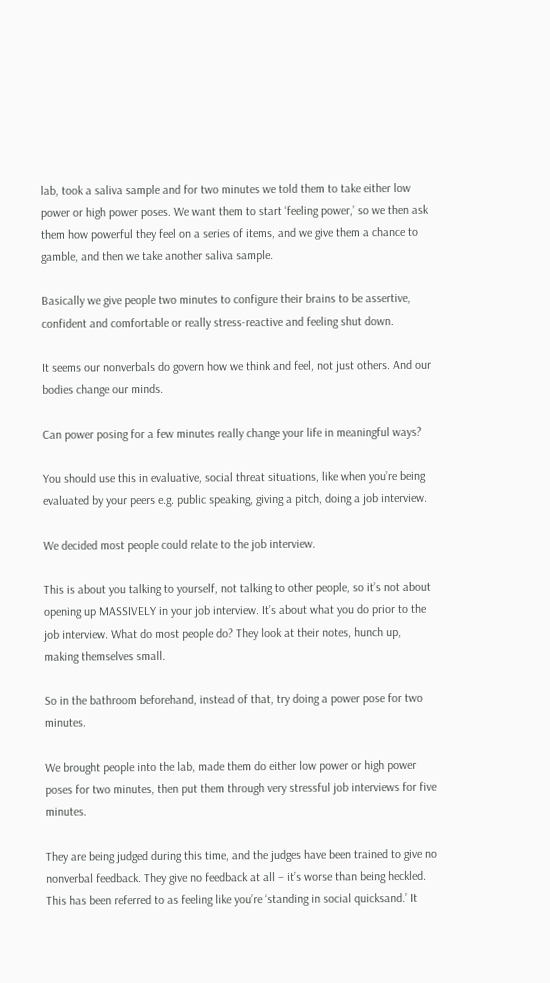lab, took a saliva sample and for two minutes we told them to take either low power or high power poses. We want them to start ‘feeling power,’ so we then ask them how powerful they feel on a series of items, and we give them a chance to gamble, and then we take another saliva sample.

Basically we give people two minutes to configure their brains to be assertive, confident and comfortable or really stress-reactive and feeling shut down.

It seems our nonverbals do govern how we think and feel, not just others. And our bodies change our minds.

Can power posing for a few minutes really change your life in meaningful ways?

You should use this in evaluative, social threat situations, like when you’re being evaluated by your peers e.g. public speaking, giving a pitch, doing a job interview.

We decided most people could relate to the job interview.

This is about you talking to yourself, not talking to other people, so it’s not about opening up MASSIVELY in your job interview. It’s about what you do prior to the job interview. What do most people do? They look at their notes, hunch up, making themselves small.

So in the bathroom beforehand, instead of that, try doing a power pose for two minutes.

We brought people into the lab, made them do either low power or high power poses for two minutes, then put them through very stressful job interviews for five minutes.

They are being judged during this time, and the judges have been trained to give no nonverbal feedback. They give no feedback at all – it’s worse than being heckled. This has been referred to as feeling like you’re ‘standing in social quicksand.’ It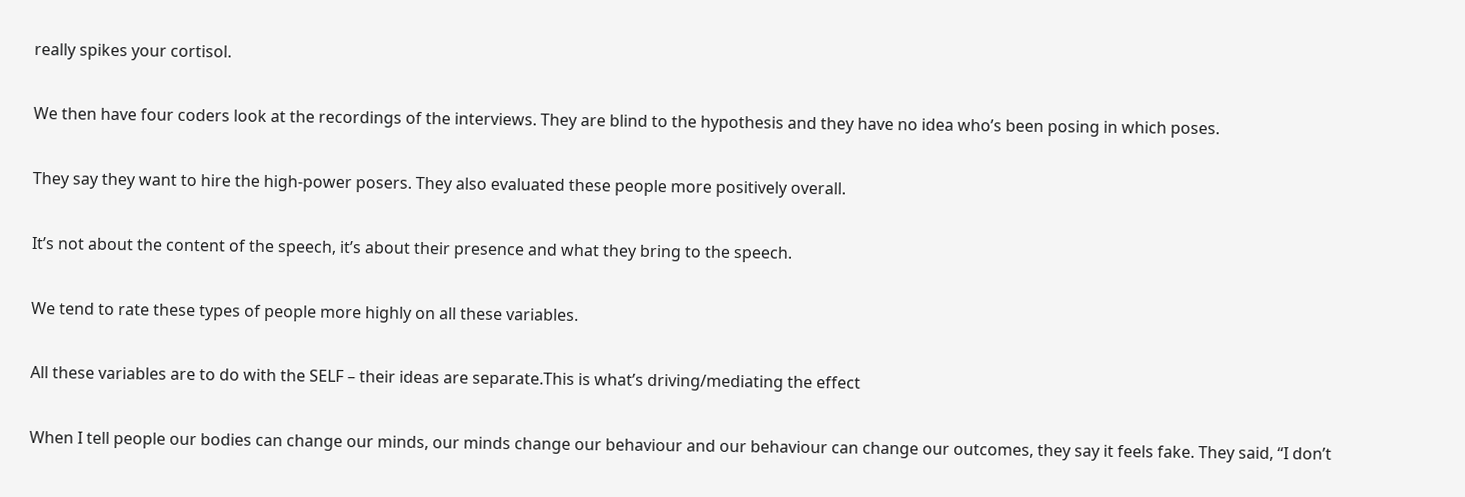really spikes your cortisol.

We then have four coders look at the recordings of the interviews. They are blind to the hypothesis and they have no idea who’s been posing in which poses.

They say they want to hire the high-power posers. They also evaluated these people more positively overall.

It’s not about the content of the speech, it’s about their presence and what they bring to the speech.

We tend to rate these types of people more highly on all these variables.

All these variables are to do with the SELF – their ideas are separate.This is what’s driving/mediating the effect

When I tell people our bodies can change our minds, our minds change our behaviour and our behaviour can change our outcomes, they say it feels fake. They said, “I don’t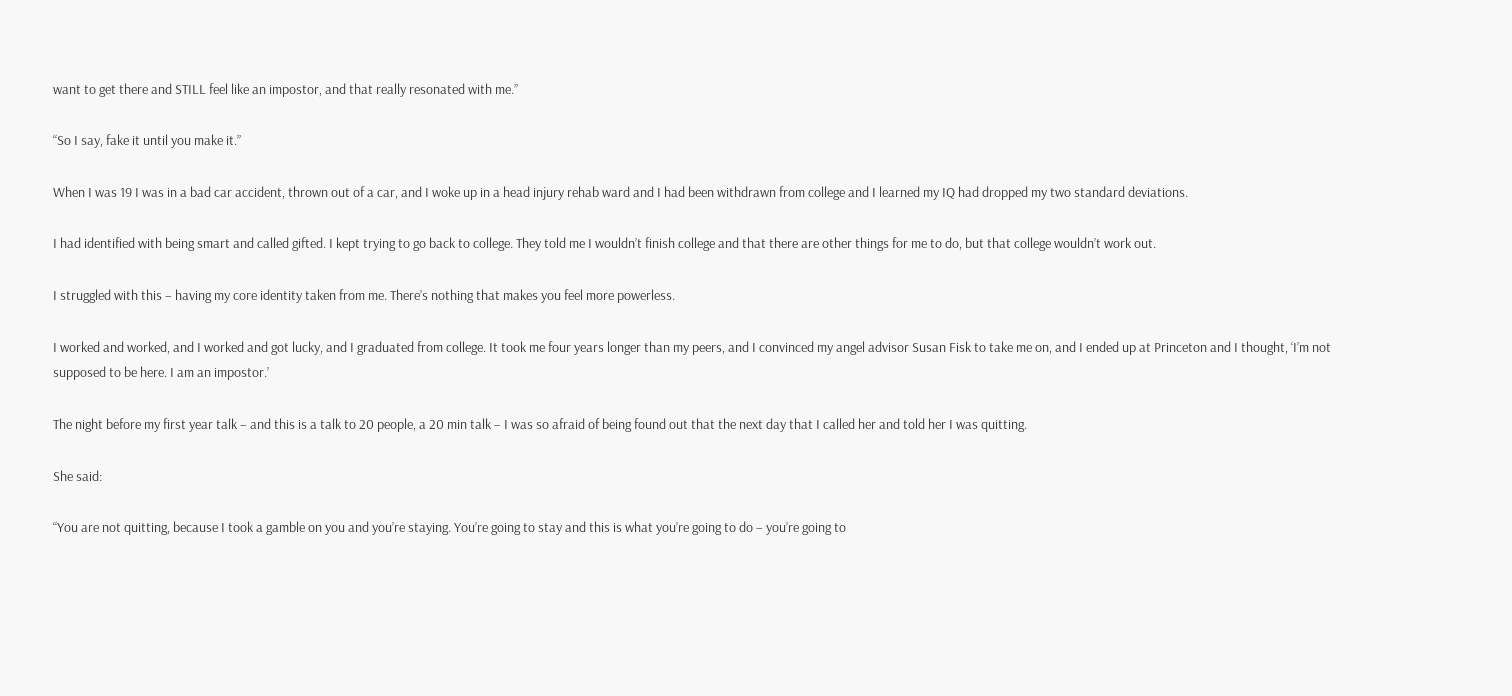want to get there and STILL feel like an impostor, and that really resonated with me.”

“So I say, fake it until you make it.”

When I was 19 I was in a bad car accident, thrown out of a car, and I woke up in a head injury rehab ward and I had been withdrawn from college and I learned my IQ had dropped my two standard deviations.

I had identified with being smart and called gifted. I kept trying to go back to college. They told me I wouldn’t finish college and that there are other things for me to do, but that college wouldn’t work out.

I struggled with this – having my core identity taken from me. There’s nothing that makes you feel more powerless.

I worked and worked, and I worked and got lucky, and I graduated from college. It took me four years longer than my peers, and I convinced my angel advisor Susan Fisk to take me on, and I ended up at Princeton and I thought, ‘I’m not supposed to be here. I am an impostor.’

The night before my first year talk – and this is a talk to 20 people, a 20 min talk – I was so afraid of being found out that the next day that I called her and told her I was quitting.

She said:

“You are not quitting, because I took a gamble on you and you’re staying. You’re going to stay and this is what you’re going to do – you’re going to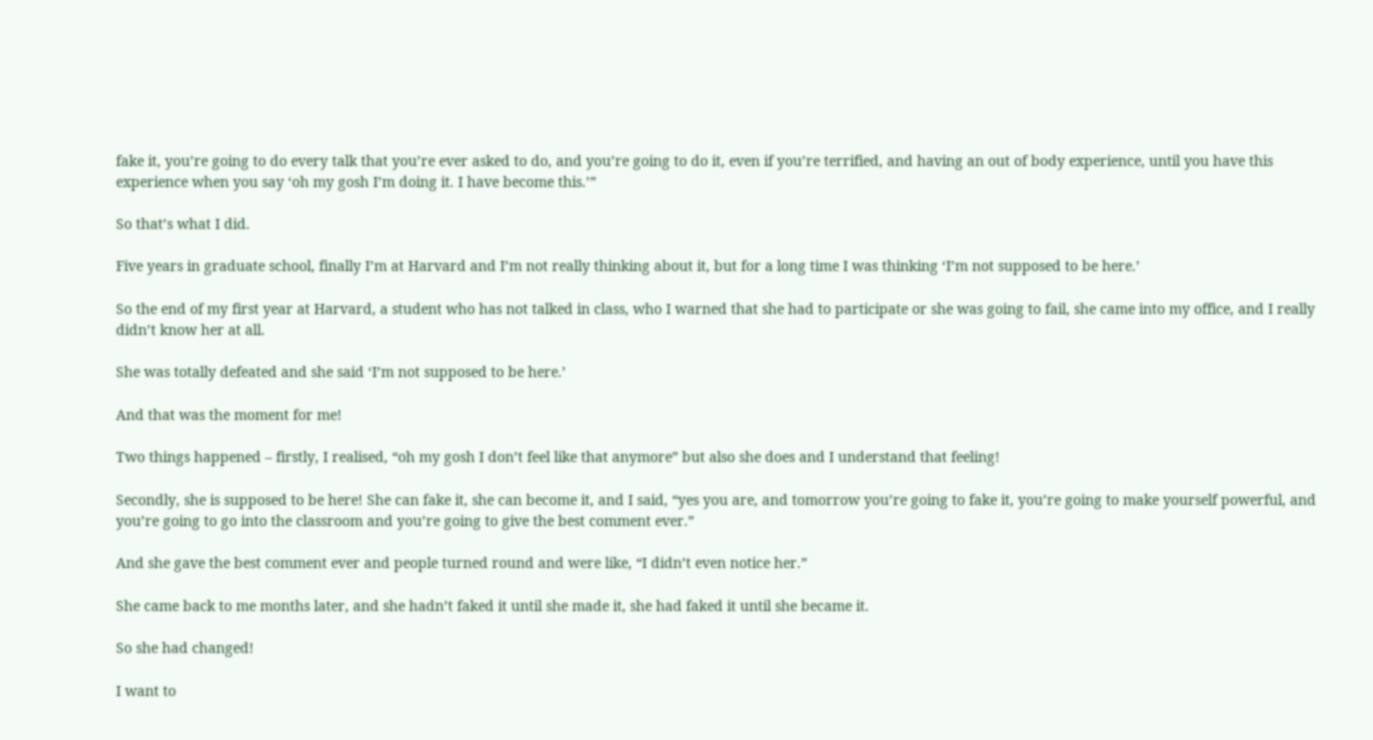fake it, you’re going to do every talk that you’re ever asked to do, and you’re going to do it, even if you’re terrified, and having an out of body experience, until you have this experience when you say ‘oh my gosh I’m doing it. I have become this.’”

So that’s what I did.

Five years in graduate school, finally I’m at Harvard and I’m not really thinking about it, but for a long time I was thinking ‘I’m not supposed to be here.’

So the end of my first year at Harvard, a student who has not talked in class, who I warned that she had to participate or she was going to fail, she came into my office, and I really didn’t know her at all.

She was totally defeated and she said ‘I’m not supposed to be here.’

And that was the moment for me!

Two things happened – firstly, I realised, “oh my gosh I don’t feel like that anymore” but also she does and I understand that feeling!

Secondly, she is supposed to be here! She can fake it, she can become it, and I said, “yes you are, and tomorrow you’re going to fake it, you’re going to make yourself powerful, and you’re going to go into the classroom and you’re going to give the best comment ever.”

And she gave the best comment ever and people turned round and were like, “I didn’t even notice her.”

She came back to me months later, and she hadn’t faked it until she made it, she had faked it until she became it.

So she had changed!

I want to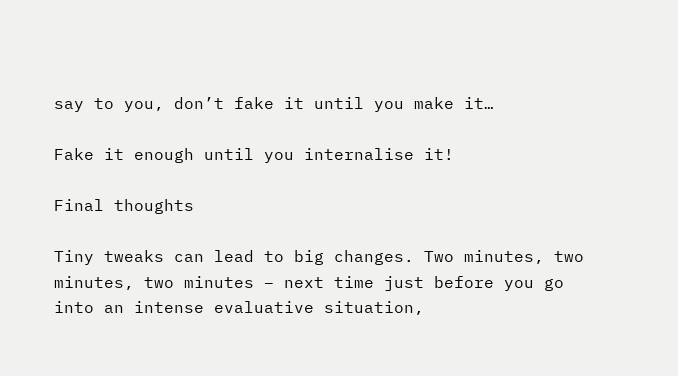say to you, don’t fake it until you make it…

Fake it enough until you internalise it!

Final thoughts

Tiny tweaks can lead to big changes. Two minutes, two minutes, two minutes – next time just before you go into an intense evaluative situation,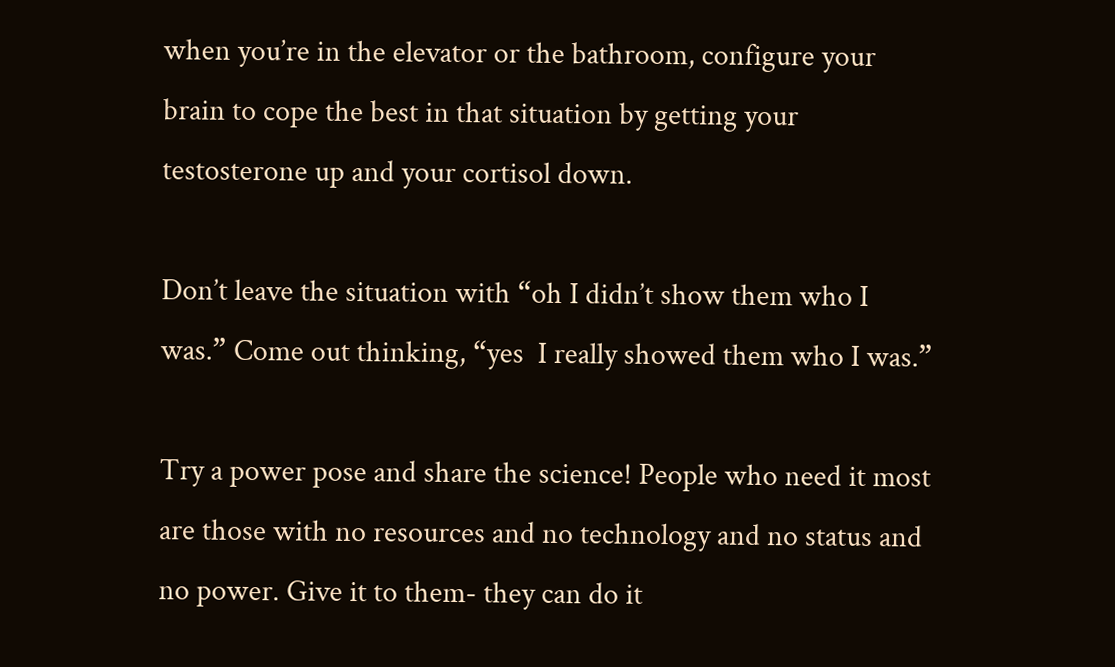when you’re in the elevator or the bathroom, configure your brain to cope the best in that situation by getting your testosterone up and your cortisol down.

Don’t leave the situation with “oh I didn’t show them who I was.” Come out thinking, “yes  I really showed them who I was.”

Try a power pose and share the science! People who need it most are those with no resources and no technology and no status and no power. Give it to them- they can do it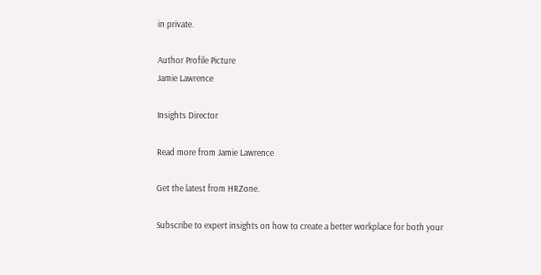in private.

Author Profile Picture
Jamie Lawrence

Insights Director

Read more from Jamie Lawrence

Get the latest from HRZone.

Subscribe to expert insights on how to create a better workplace for both your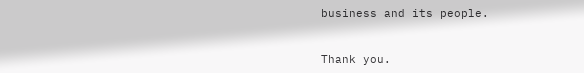business and its people.


Thank you.